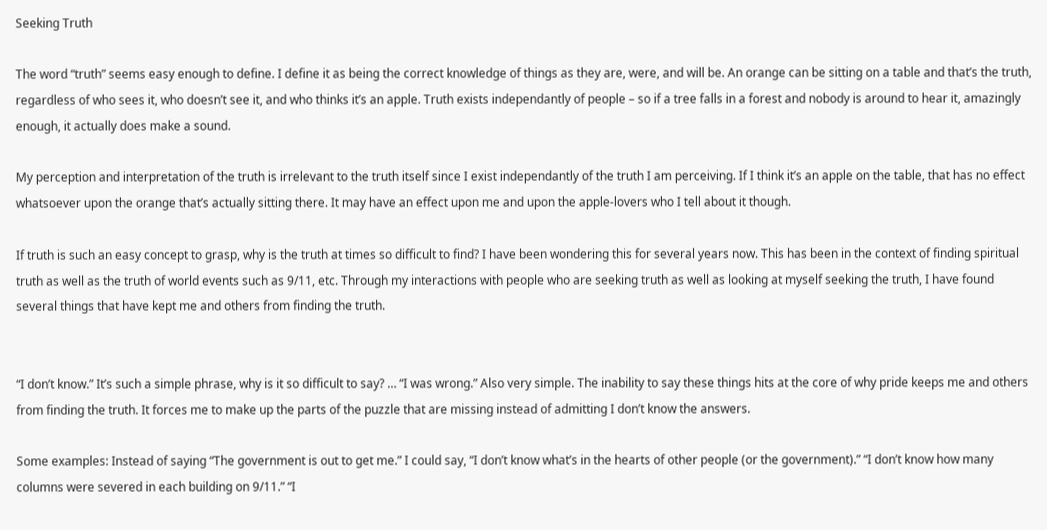Seeking Truth

The word “truth” seems easy enough to define. I define it as being the correct knowledge of things as they are, were, and will be. An orange can be sitting on a table and that’s the truth, regardless of who sees it, who doesn’t see it, and who thinks it’s an apple. Truth exists independantly of people – so if a tree falls in a forest and nobody is around to hear it, amazingly enough, it actually does make a sound.

My perception and interpretation of the truth is irrelevant to the truth itself since I exist independantly of the truth I am perceiving. If I think it’s an apple on the table, that has no effect whatsoever upon the orange that’s actually sitting there. It may have an effect upon me and upon the apple-lovers who I tell about it though.

If truth is such an easy concept to grasp, why is the truth at times so difficult to find? I have been wondering this for several years now. This has been in the context of finding spiritual truth as well as the truth of world events such as 9/11, etc. Through my interactions with people who are seeking truth as well as looking at myself seeking the truth, I have found several things that have kept me and others from finding the truth.


“I don’t know.” It’s such a simple phrase, why is it so difficult to say? … “I was wrong.” Also very simple. The inability to say these things hits at the core of why pride keeps me and others from finding the truth. It forces me to make up the parts of the puzzle that are missing instead of admitting I don’t know the answers.

Some examples: Instead of saying “The government is out to get me.” I could say, “I don’t know what’s in the hearts of other people (or the government).” “I don’t know how many columns were severed in each building on 9/11.” “I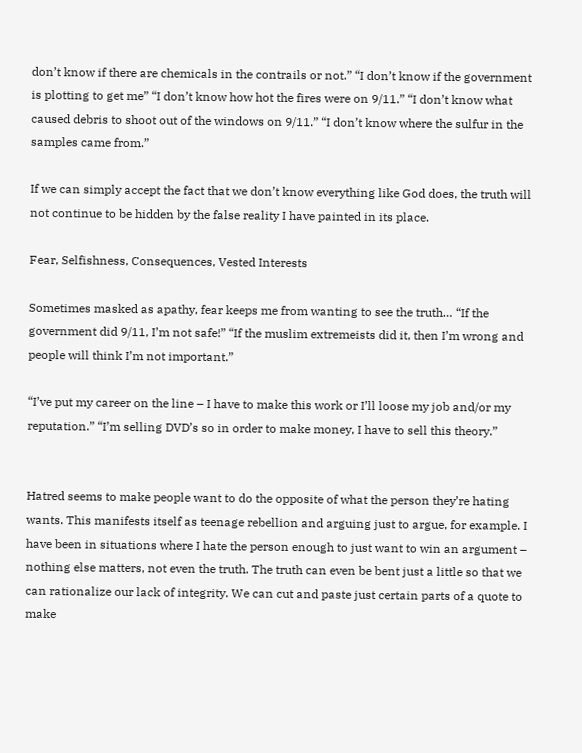don’t know if there are chemicals in the contrails or not.” “I don’t know if the government is plotting to get me” “I don’t know how hot the fires were on 9/11.” “I don’t know what caused debris to shoot out of the windows on 9/11.” “I don’t know where the sulfur in the samples came from.”

If we can simply accept the fact that we don’t know everything like God does, the truth will not continue to be hidden by the false reality I have painted in its place.

Fear, Selfishness, Consequences, Vested Interests

Sometimes masked as apathy, fear keeps me from wanting to see the truth… “If the government did 9/11, I’m not safe!” “If the muslim extremeists did it, then I’m wrong and people will think I’m not important.”

“I’ve put my career on the line – I have to make this work or I’ll loose my job and/or my reputation.” “I’m selling DVD’s so in order to make money, I have to sell this theory.”


Hatred seems to make people want to do the opposite of what the person they’re hating wants. This manifests itself as teenage rebellion and arguing just to argue, for example. I have been in situations where I hate the person enough to just want to win an argument – nothing else matters, not even the truth. The truth can even be bent just a little so that we can rationalize our lack of integrity. We can cut and paste just certain parts of a quote to make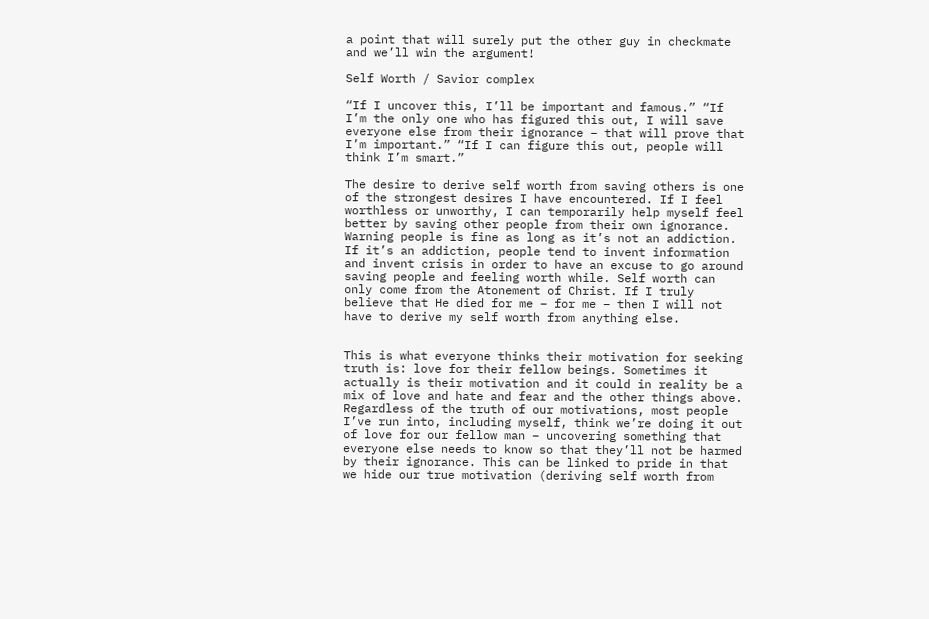a point that will surely put the other guy in checkmate and we’ll win the argument!

Self Worth / Savior complex

“If I uncover this, I’ll be important and famous.” “If I’m the only one who has figured this out, I will save everyone else from their ignorance – that will prove that I’m important.” “If I can figure this out, people will think I’m smart.”

The desire to derive self worth from saving others is one of the strongest desires I have encountered. If I feel worthless or unworthy, I can temporarily help myself feel better by saving other people from their own ignorance. Warning people is fine as long as it’s not an addiction. If it’s an addiction, people tend to invent information and invent crisis in order to have an excuse to go around saving people and feeling worth while. Self worth can only come from the Atonement of Christ. If I truly believe that He died for me – for me – then I will not have to derive my self worth from anything else.


This is what everyone thinks their motivation for seeking truth is: love for their fellow beings. Sometimes it actually is their motivation and it could in reality be a mix of love and hate and fear and the other things above. Regardless of the truth of our motivations, most people I’ve run into, including myself, think we’re doing it out of love for our fellow man – uncovering something that everyone else needs to know so that they’ll not be harmed by their ignorance. This can be linked to pride in that we hide our true motivation (deriving self worth from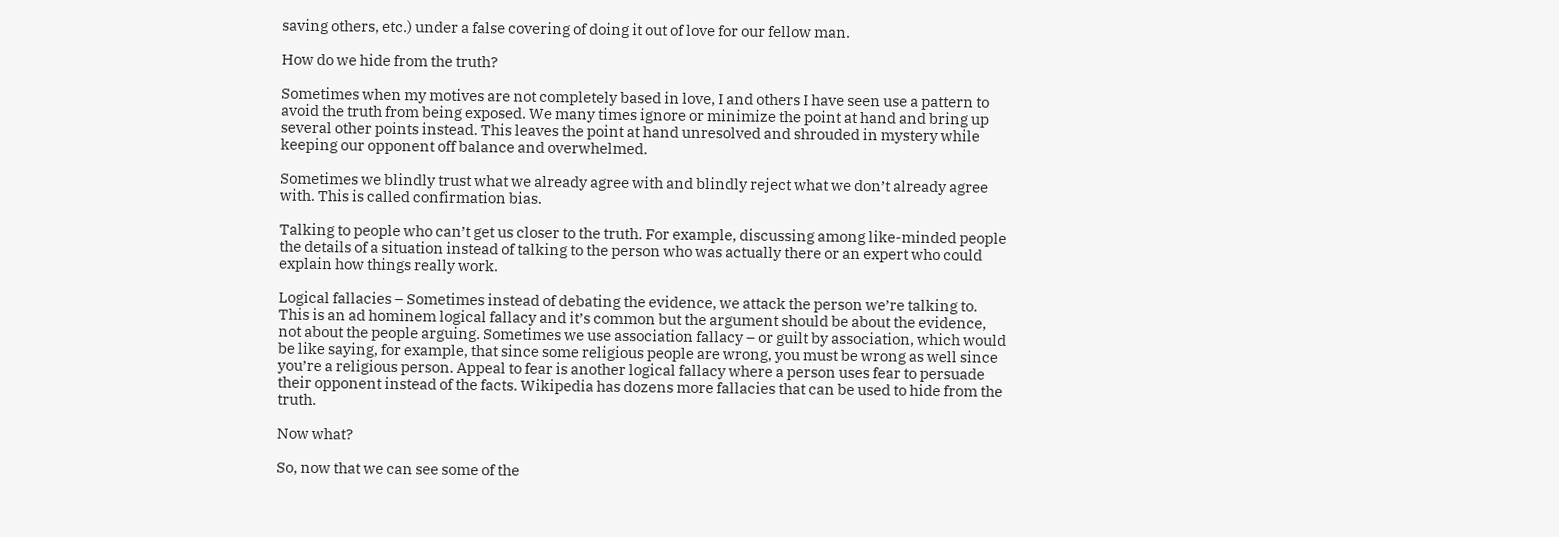saving others, etc.) under a false covering of doing it out of love for our fellow man.

How do we hide from the truth?

Sometimes when my motives are not completely based in love, I and others I have seen use a pattern to avoid the truth from being exposed. We many times ignore or minimize the point at hand and bring up several other points instead. This leaves the point at hand unresolved and shrouded in mystery while keeping our opponent off balance and overwhelmed.

Sometimes we blindly trust what we already agree with and blindly reject what we don’t already agree with. This is called confirmation bias.

Talking to people who can’t get us closer to the truth. For example, discussing among like-minded people the details of a situation instead of talking to the person who was actually there or an expert who could explain how things really work.

Logical fallacies – Sometimes instead of debating the evidence, we attack the person we’re talking to. This is an ad hominem logical fallacy and it’s common but the argument should be about the evidence, not about the people arguing. Sometimes we use association fallacy – or guilt by association, which would be like saying, for example, that since some religious people are wrong, you must be wrong as well since you’re a religious person. Appeal to fear is another logical fallacy where a person uses fear to persuade their opponent instead of the facts. Wikipedia has dozens more fallacies that can be used to hide from the truth.

Now what?

So, now that we can see some of the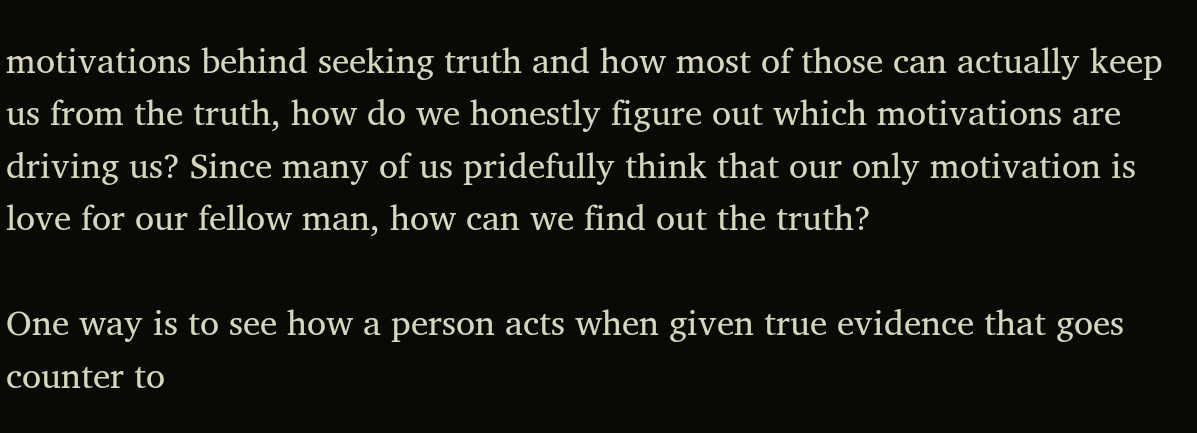motivations behind seeking truth and how most of those can actually keep us from the truth, how do we honestly figure out which motivations are driving us? Since many of us pridefully think that our only motivation is love for our fellow man, how can we find out the truth?

One way is to see how a person acts when given true evidence that goes counter to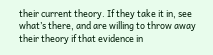their current theory. If they take it in, see what’s there, and are willing to throw away their theory if that evidence in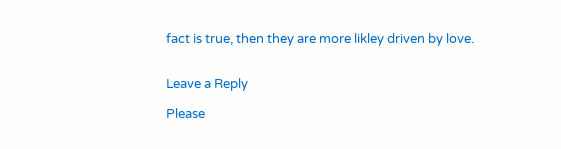fact is true, then they are more likley driven by love.


Leave a Reply

Please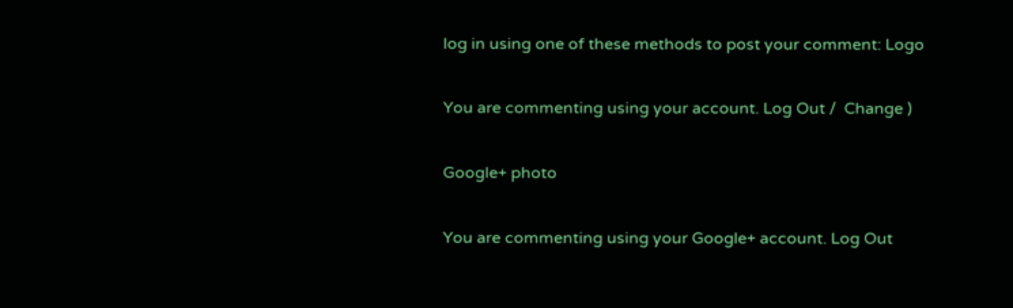log in using one of these methods to post your comment: Logo

You are commenting using your account. Log Out /  Change )

Google+ photo

You are commenting using your Google+ account. Log Out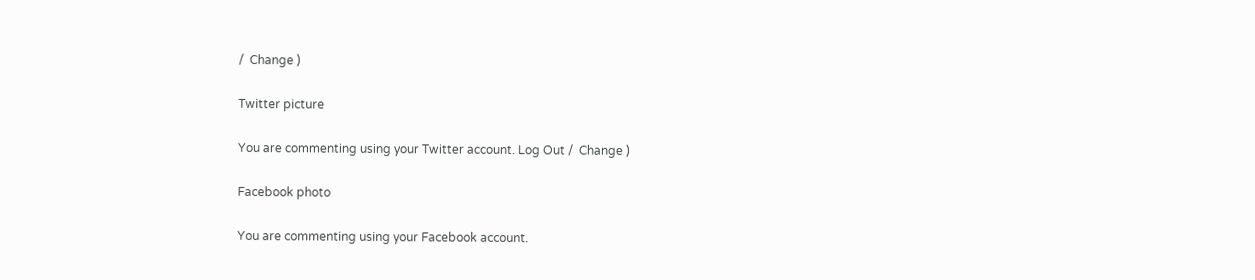/  Change )

Twitter picture

You are commenting using your Twitter account. Log Out /  Change )

Facebook photo

You are commenting using your Facebook account.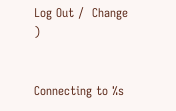Log Out /  Change )


Connecting to %s